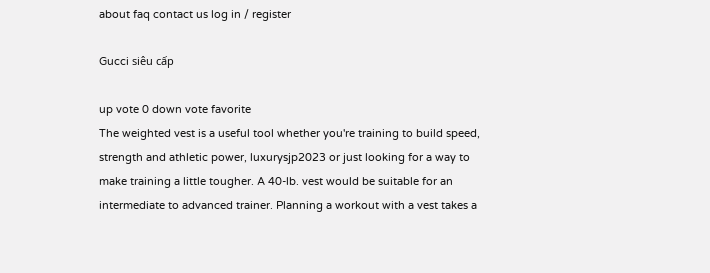about faq contact us log in / register

Gucci siêu cấp

up vote 0 down vote favorite
The weighted vest is a useful tool whether you're training to build speed, strength and athletic power, luxurysjp2023 or just looking for a way to make training a little tougher. A 40-lb. vest would be suitable for an intermediate to advanced trainer. Planning a workout with a vest takes a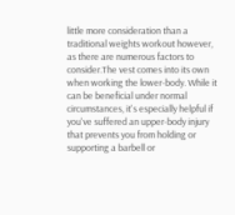little more consideration than a traditional weights workout however, as there are numerous factors to consider.The vest comes into its own when working the lower-body. While it can be beneficial under normal circumstances, it's especially helpful if you've suffered an upper-body injury that prevents you from holding or supporting a barbell or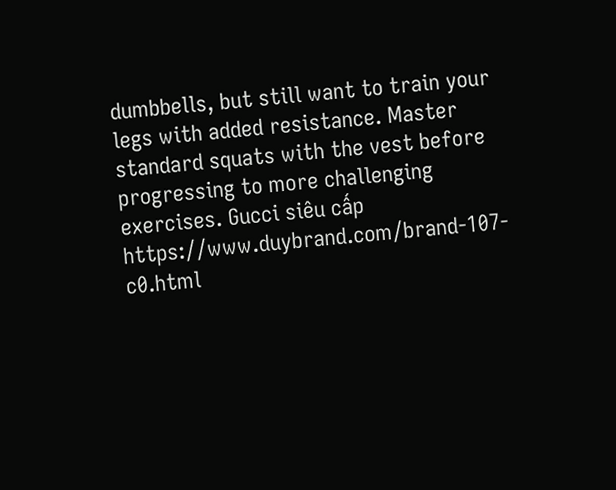dumbbells, but still want to train your legs with added resistance. Master standard squats with the vest before progressing to more challenging exercises. Gucci siêu cấp https://www.duybrand.com/brand-107-c0.html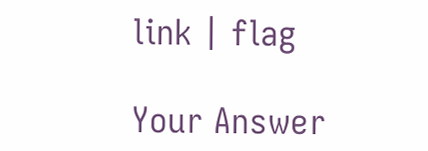link | flag

Your Answer